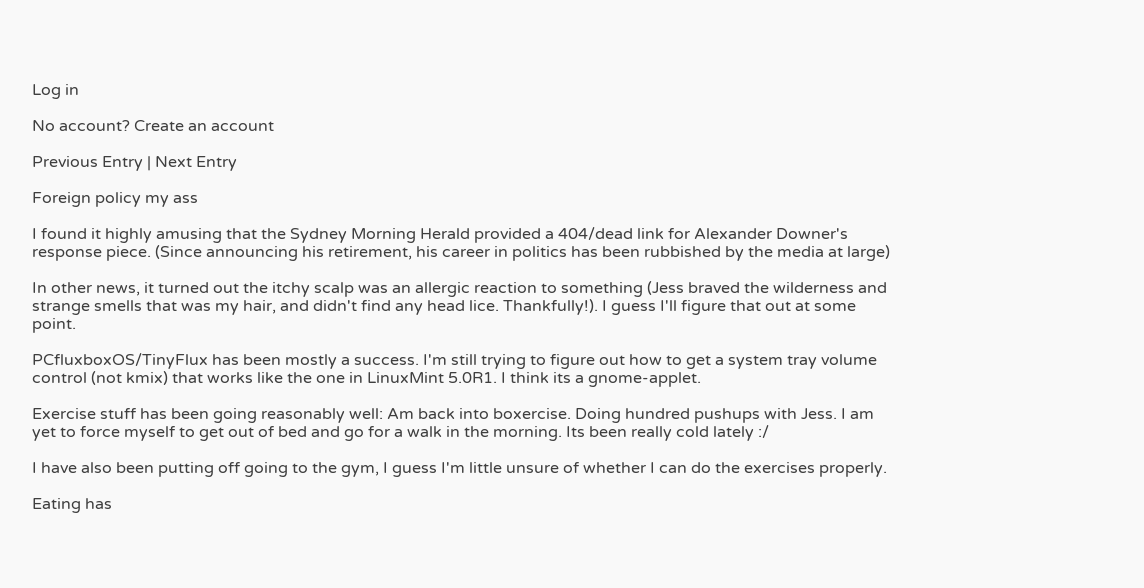Log in

No account? Create an account

Previous Entry | Next Entry

Foreign policy my ass

I found it highly amusing that the Sydney Morning Herald provided a 404/dead link for Alexander Downer's response piece. (Since announcing his retirement, his career in politics has been rubbished by the media at large)

In other news, it turned out the itchy scalp was an allergic reaction to something (Jess braved the wilderness and strange smells that was my hair, and didn't find any head lice. Thankfully!). I guess I'll figure that out at some point.

PCfluxboxOS/TinyFlux has been mostly a success. I'm still trying to figure out how to get a system tray volume control (not kmix) that works like the one in LinuxMint 5.0R1. I think its a gnome-applet.

Exercise stuff has been going reasonably well: Am back into boxercise. Doing hundred pushups with Jess. I am yet to force myself to get out of bed and go for a walk in the morning. Its been really cold lately :/

I have also been putting off going to the gym, I guess I'm little unsure of whether I can do the exercises properly.

Eating has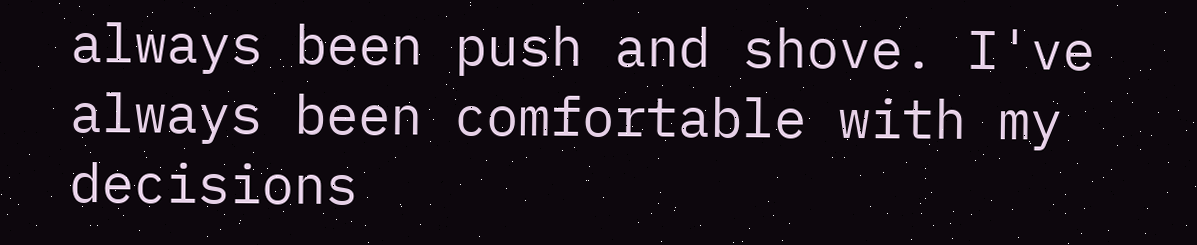always been push and shove. I've always been comfortable with my decisions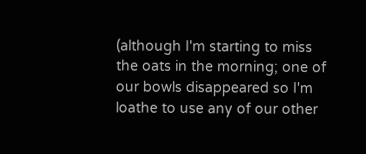(although I'm starting to miss the oats in the morning; one of our bowls disappeared so I'm loathe to use any of our other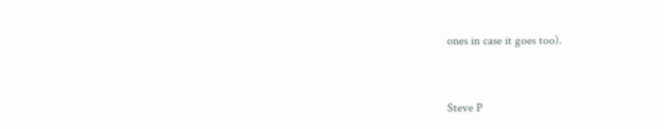ones in case it goes too).


Steve P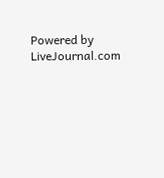Powered by LiveJournal.com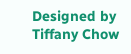Designed by Tiffany Chow